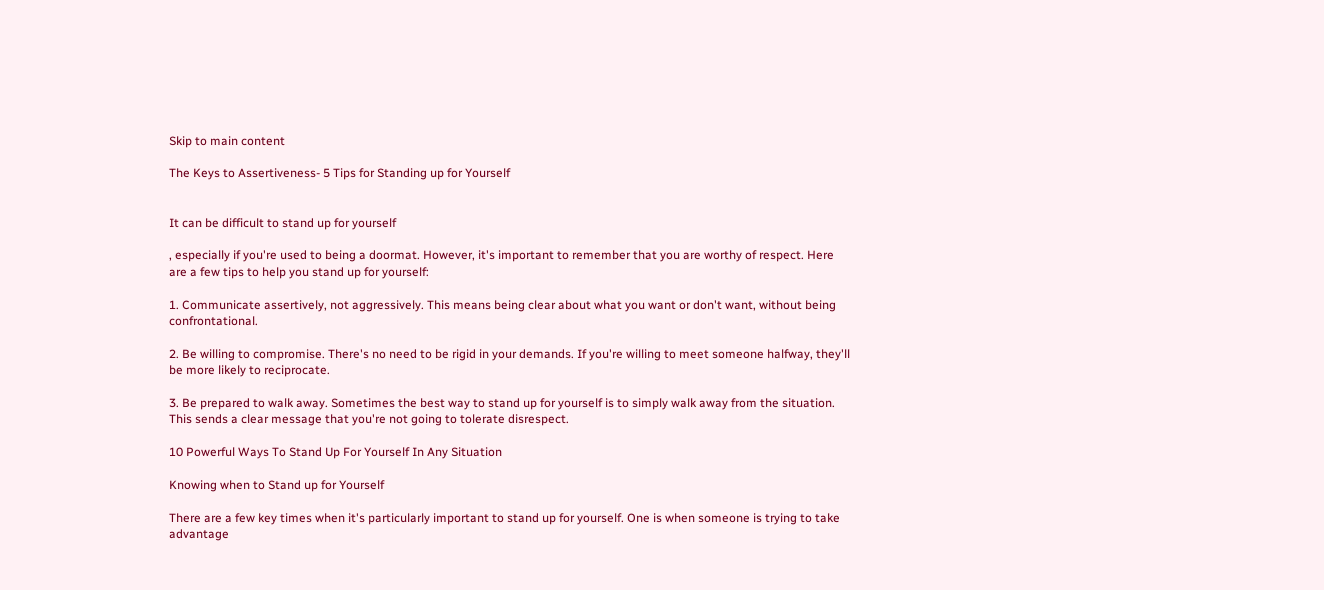Skip to main content

The Keys to Assertiveness- 5 Tips for Standing up for Yourself


It can be difficult to stand up for yourself

, especially if you're used to being a doormat. However, it's important to remember that you are worthy of respect. Here are a few tips to help you stand up for yourself:

1. Communicate assertively, not aggressively. This means being clear about what you want or don't want, without being confrontational.

2. Be willing to compromise. There's no need to be rigid in your demands. If you're willing to meet someone halfway, they'll be more likely to reciprocate.

3. Be prepared to walk away. Sometimes the best way to stand up for yourself is to simply walk away from the situation. This sends a clear message that you're not going to tolerate disrespect.

10 Powerful Ways To Stand Up For Yourself In Any Situation

Knowing when to Stand up for Yourself

There are a few key times when it's particularly important to stand up for yourself. One is when someone is trying to take advantage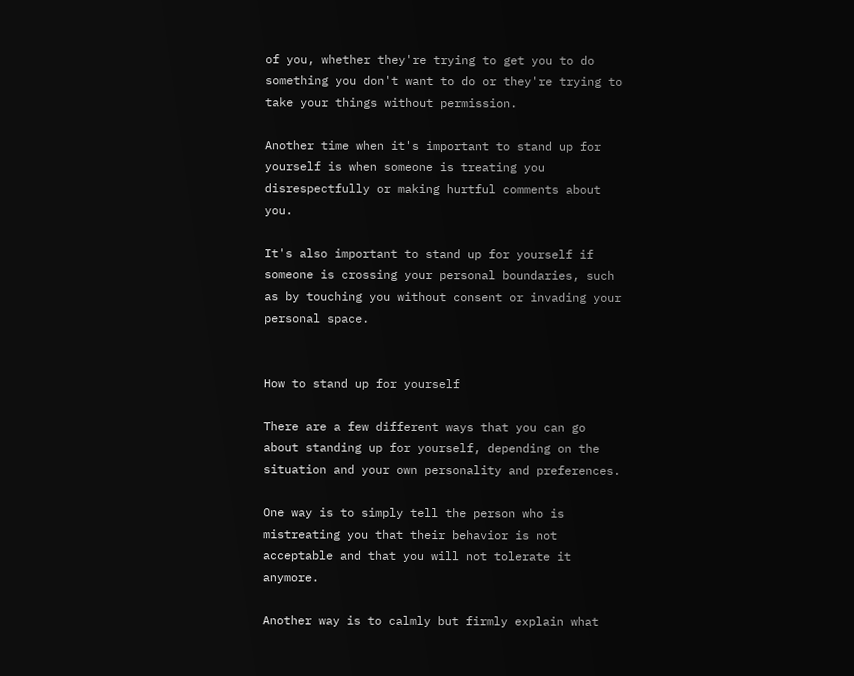of you, whether they're trying to get you to do something you don't want to do or they're trying to take your things without permission.

Another time when it's important to stand up for yourself is when someone is treating you disrespectfully or making hurtful comments about you.

It's also important to stand up for yourself if someone is crossing your personal boundaries, such as by touching you without consent or invading your personal space.


How to stand up for yourself

There are a few different ways that you can go about standing up for yourself, depending on the situation and your own personality and preferences.

One way is to simply tell the person who is mistreating you that their behavior is not acceptable and that you will not tolerate it anymore.

Another way is to calmly but firmly explain what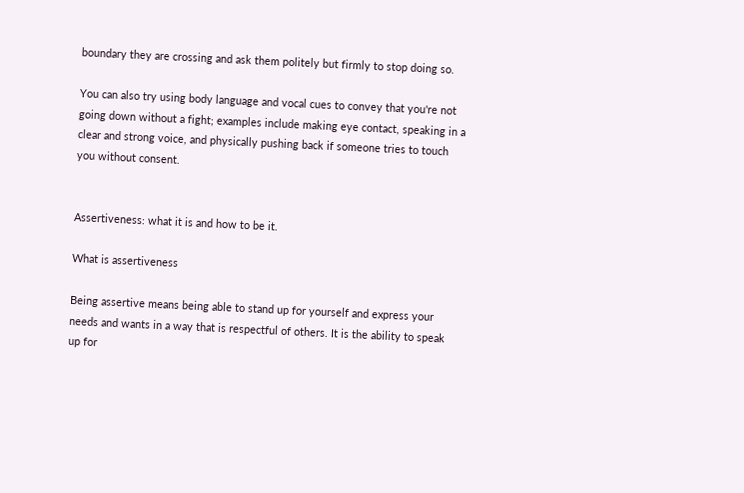boundary they are crossing and ask them politely but firmly to stop doing so.

You can also try using body language and vocal cues to convey that you're not going down without a fight; examples include making eye contact, speaking in a clear and strong voice, and physically pushing back if someone tries to touch you without consent.


Assertiveness: what it is and how to be it.

What is assertiveness

Being assertive means being able to stand up for yourself and express your needs and wants in a way that is respectful of others. It is the ability to speak up for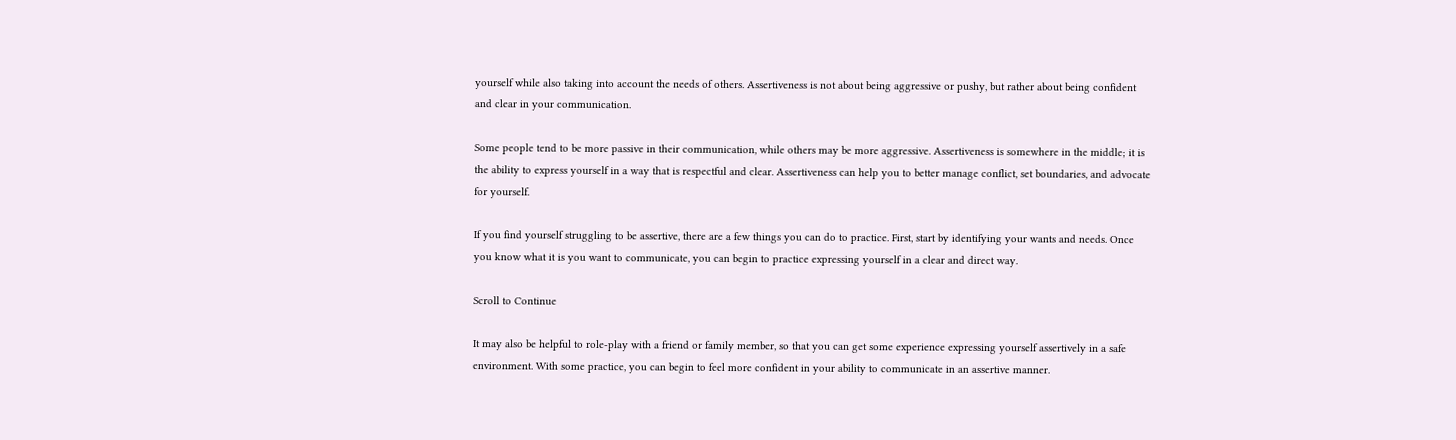yourself while also taking into account the needs of others. Assertiveness is not about being aggressive or pushy, but rather about being confident and clear in your communication.

Some people tend to be more passive in their communication, while others may be more aggressive. Assertiveness is somewhere in the middle; it is the ability to express yourself in a way that is respectful and clear. Assertiveness can help you to better manage conflict, set boundaries, and advocate for yourself.

If you find yourself struggling to be assertive, there are a few things you can do to practice. First, start by identifying your wants and needs. Once you know what it is you want to communicate, you can begin to practice expressing yourself in a clear and direct way.

Scroll to Continue

It may also be helpful to role-play with a friend or family member, so that you can get some experience expressing yourself assertively in a safe environment. With some practice, you can begin to feel more confident in your ability to communicate in an assertive manner.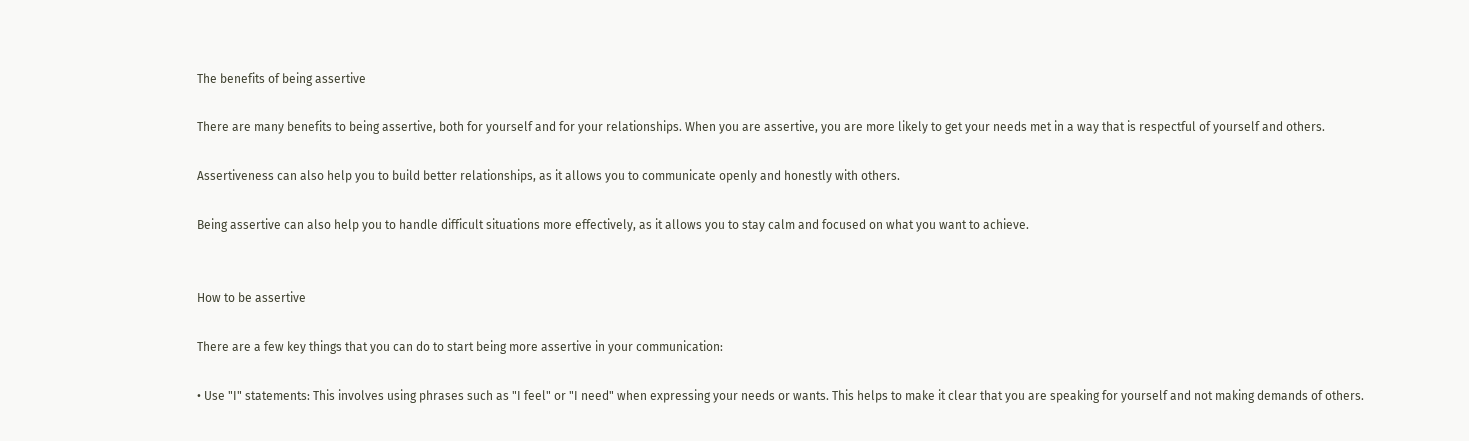The benefits of being assertive

There are many benefits to being assertive, both for yourself and for your relationships. When you are assertive, you are more likely to get your needs met in a way that is respectful of yourself and others.

Assertiveness can also help you to build better relationships, as it allows you to communicate openly and honestly with others.

Being assertive can also help you to handle difficult situations more effectively, as it allows you to stay calm and focused on what you want to achieve.


How to be assertive

There are a few key things that you can do to start being more assertive in your communication:

• Use "I" statements: This involves using phrases such as "I feel" or "I need" when expressing your needs or wants. This helps to make it clear that you are speaking for yourself and not making demands of others.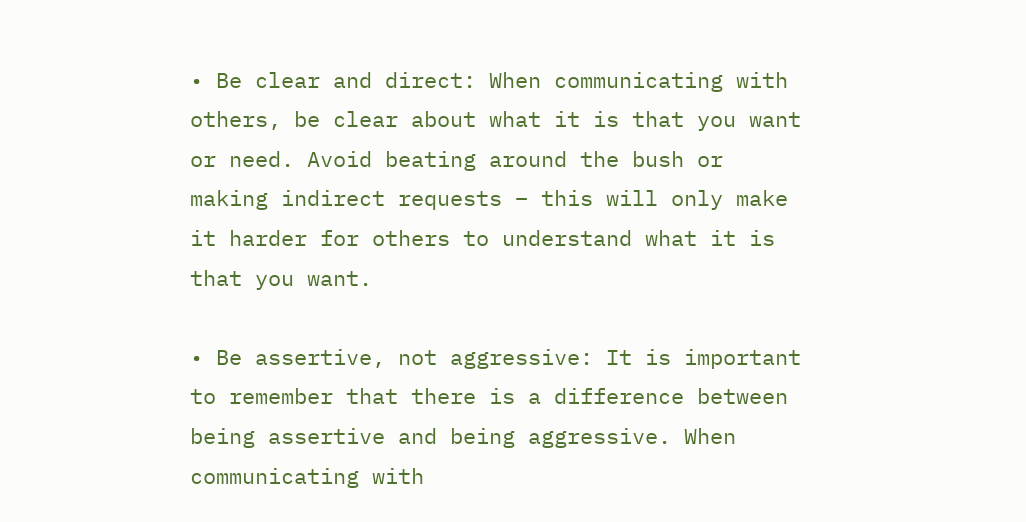• Be clear and direct: When communicating with others, be clear about what it is that you want or need. Avoid beating around the bush or making indirect requests – this will only make it harder for others to understand what it is that you want.

• Be assertive, not aggressive: It is important to remember that there is a difference between being assertive and being aggressive. When communicating with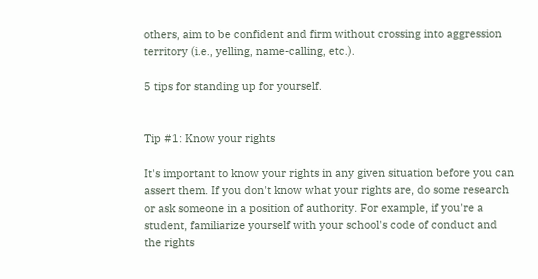others, aim to be confident and firm without crossing into aggression territory (i.e., yelling, name-calling, etc.).

5 tips for standing up for yourself.


Tip #1: Know your rights

It's important to know your rights in any given situation before you can assert them. If you don't know what your rights are, do some research or ask someone in a position of authority. For example, if you're a student, familiarize yourself with your school's code of conduct and the rights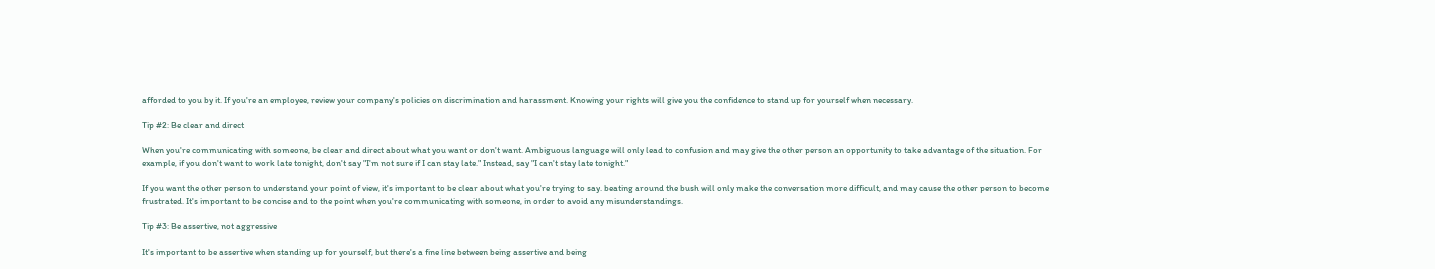afforded to you by it. If you're an employee, review your company's policies on discrimination and harassment. Knowing your rights will give you the confidence to stand up for yourself when necessary.

Tip #2: Be clear and direct

When you're communicating with someone, be clear and direct about what you want or don't want. Ambiguous language will only lead to confusion and may give the other person an opportunity to take advantage of the situation. For example, if you don't want to work late tonight, don't say "I'm not sure if I can stay late." Instead, say "I can't stay late tonight."

If you want the other person to understand your point of view, it's important to be clear about what you're trying to say. beating around the bush will only make the conversation more difficult, and may cause the other person to become frustrated. It's important to be concise and to the point when you're communicating with someone, in order to avoid any misunderstandings.

Tip #3: Be assertive, not aggressive

It's important to be assertive when standing up for yourself, but there's a fine line between being assertive and being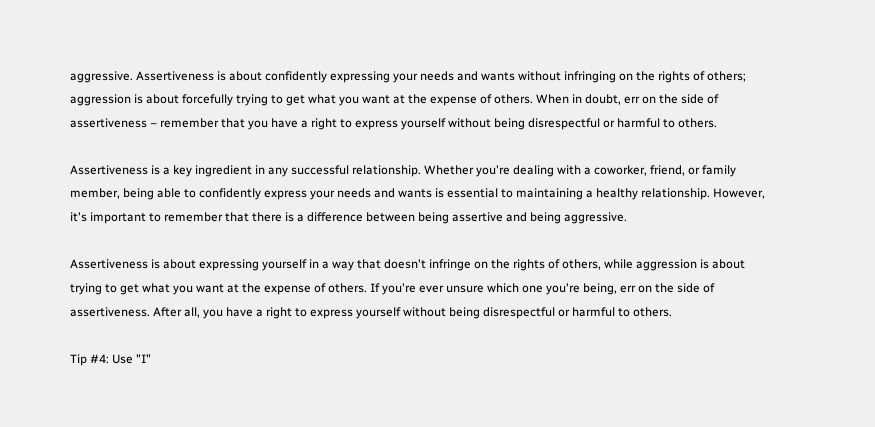aggressive. Assertiveness is about confidently expressing your needs and wants without infringing on the rights of others; aggression is about forcefully trying to get what you want at the expense of others. When in doubt, err on the side of assertiveness – remember that you have a right to express yourself without being disrespectful or harmful to others.

Assertiveness is a key ingredient in any successful relationship. Whether you're dealing with a coworker, friend, or family member, being able to confidently express your needs and wants is essential to maintaining a healthy relationship. However, it's important to remember that there is a difference between being assertive and being aggressive.

Assertiveness is about expressing yourself in a way that doesn't infringe on the rights of others, while aggression is about trying to get what you want at the expense of others. If you're ever unsure which one you're being, err on the side of assertiveness. After all, you have a right to express yourself without being disrespectful or harmful to others.

Tip #4: Use "I"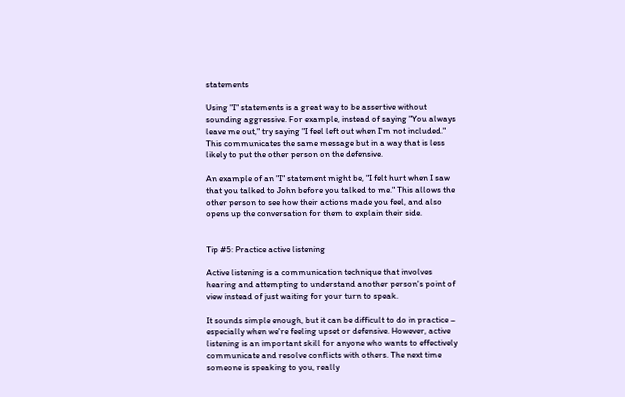statements

Using "I" statements is a great way to be assertive without sounding aggressive. For example, instead of saying "You always leave me out," try saying "I feel left out when I'm not included." This communicates the same message but in a way that is less likely to put the other person on the defensive.

An example of an "I" statement might be, "I felt hurt when I saw that you talked to John before you talked to me." This allows the other person to see how their actions made you feel, and also opens up the conversation for them to explain their side.


Tip #5: Practice active listening

Active listening is a communication technique that involves hearing and attempting to understand another person's point of view instead of just waiting for your turn to speak.

It sounds simple enough, but it can be difficult to do in practice – especially when we're feeling upset or defensive. However, active listening is an important skill for anyone who wants to effectively communicate and resolve conflicts with others. The next time someone is speaking to you, really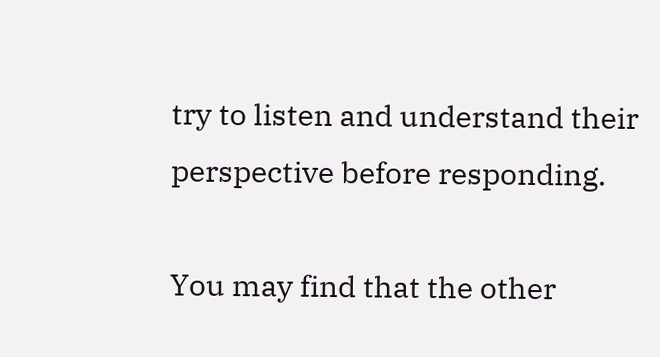try to listen and understand their perspective before responding.

You may find that the other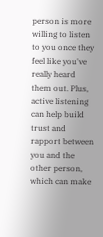person is more willing to listen to you once they feel like you've really heard them out. Plus, active listening can help build trust and rapport between you and the other person, which can make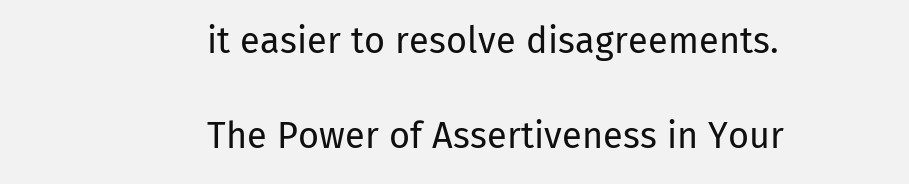it easier to resolve disagreements.

The Power of Assertiveness in Your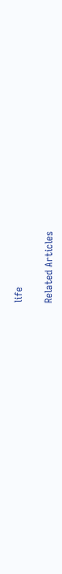life

Related Articles